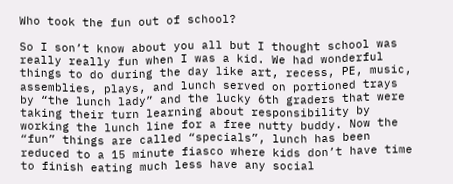Who took the fun out of school?

So I son’t know about you all but I thought school was really really fun when I was a kid. We had wonderful things to do during the day like art, recess, PE, music, assemblies, plays, and lunch served on portioned trays by “the lunch lady” and the lucky 6th graders that were taking their turn learning about responsibility by working the lunch line for a free nutty buddy. Now the “fun” things are called “specials”, lunch has been reduced to a 15 minute fiasco where kids don’t have time to finish eating much less have any social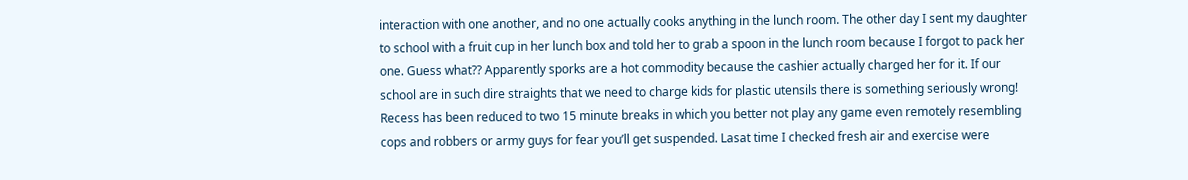interaction with one another, and no one actually cooks anything in the lunch room. The other day I sent my daughter to school with a fruit cup in her lunch box and told her to grab a spoon in the lunch room because I forgot to pack her one. Guess what?? Apparently sporks are a hot commodity because the cashier actually charged her for it. If our school are in such dire straights that we need to charge kids for plastic utensils there is something seriously wrong! Recess has been reduced to two 15 minute breaks in which you better not play any game even remotely resembling cops and robbers or army guys for fear you’ll get suspended. Lasat time I checked fresh air and exercise were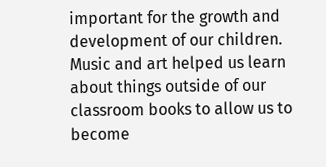important for the growth and development of our children. Music and art helped us learn about things outside of our classroom books to allow us to become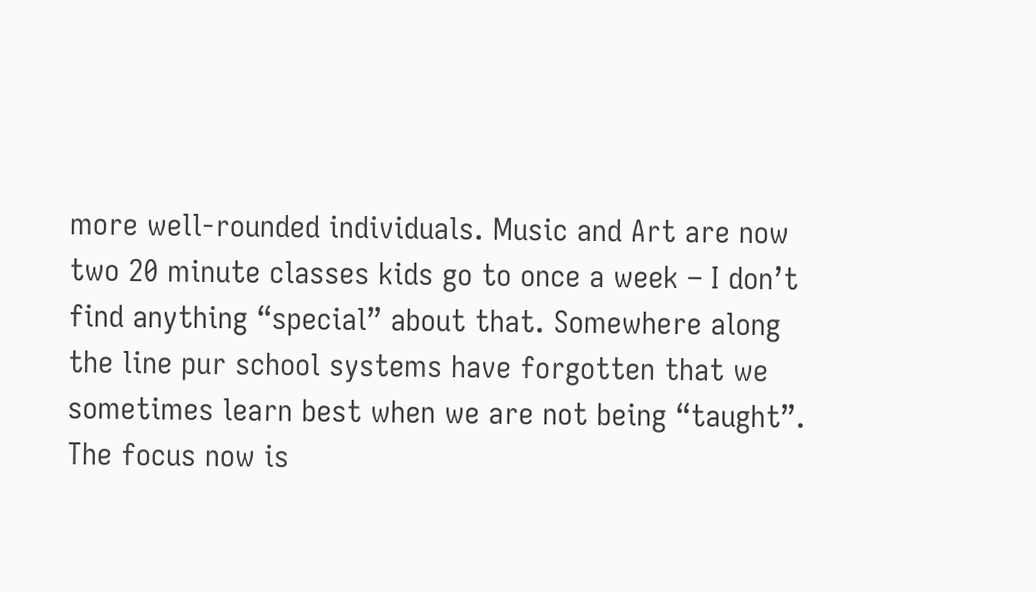more well-rounded individuals. Music and Art are now two 20 minute classes kids go to once a week – I don’t find anything “special” about that. Somewhere along the line pur school systems have forgotten that we sometimes learn best when we are not being “taught”. The focus now is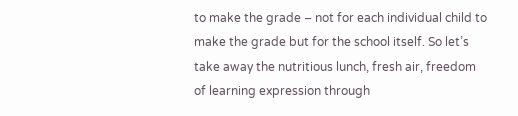to make the grade – not for each individual child to make the grade but for the school itself. So let’s take away the nutritious lunch, fresh air, freedom of learning expression through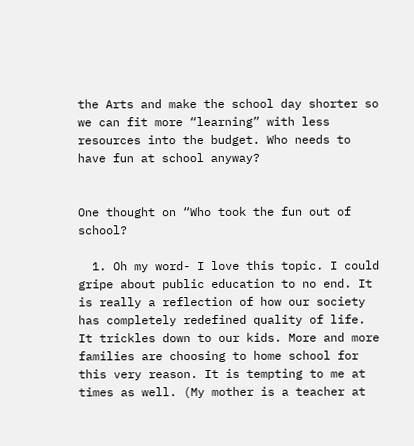the Arts and make the school day shorter so we can fit more “learning” with less resources into the budget. Who needs to have fun at school anyway?


One thought on “Who took the fun out of school?

  1. Oh my word- I love this topic. I could gripe about public education to no end. It is really a reflection of how our society has completely redefined quality of life. It trickles down to our kids. More and more families are choosing to home school for this very reason. It is tempting to me at times as well. (My mother is a teacher at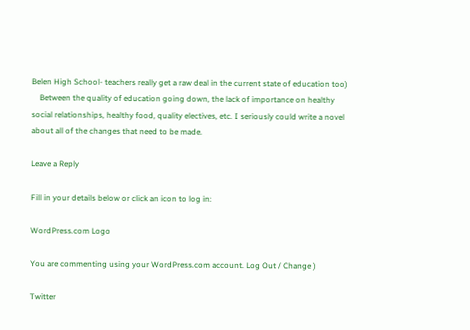Belen High School- teachers really get a raw deal in the current state of education too)
    Between the quality of education going down, the lack of importance on healthy social relationships, healthy food, quality electives, etc. I seriously could write a novel about all of the changes that need to be made.

Leave a Reply

Fill in your details below or click an icon to log in:

WordPress.com Logo

You are commenting using your WordPress.com account. Log Out / Change )

Twitter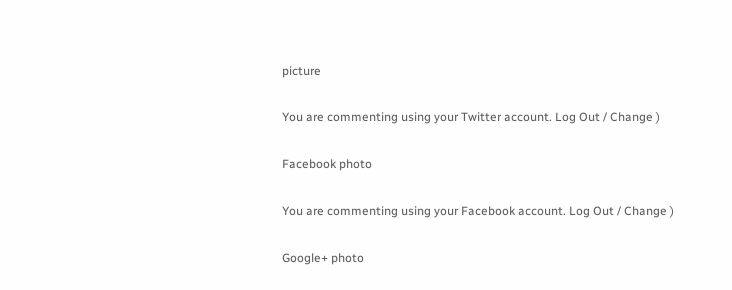picture

You are commenting using your Twitter account. Log Out / Change )

Facebook photo

You are commenting using your Facebook account. Log Out / Change )

Google+ photo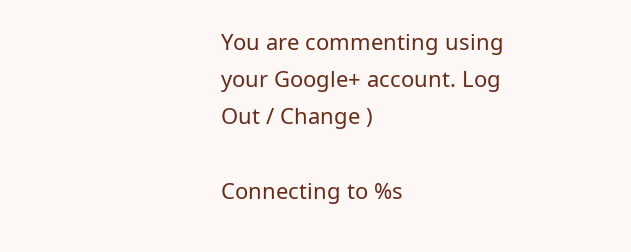You are commenting using your Google+ account. Log Out / Change )

Connecting to %s